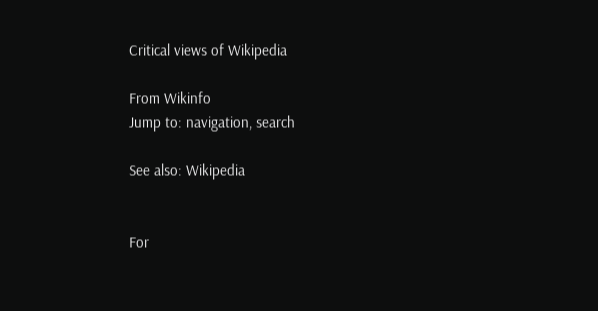Critical views of Wikipedia

From Wikinfo
Jump to: navigation, search

See also: Wikipedia


For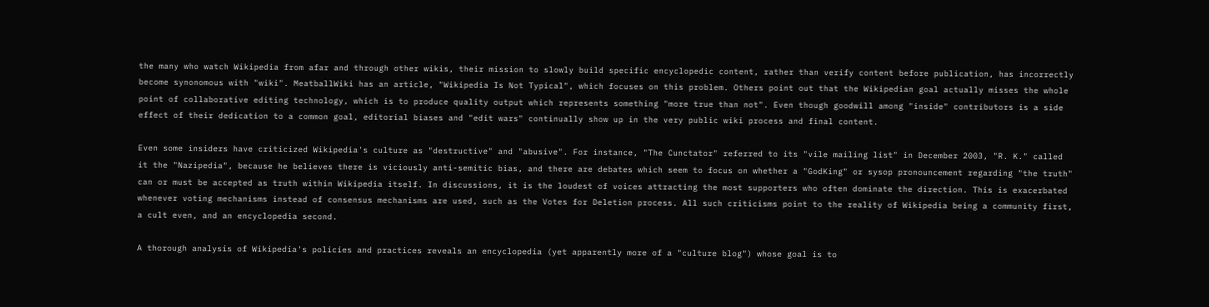the many who watch Wikipedia from afar and through other wikis, their mission to slowly build specific encyclopedic content, rather than verify content before publication, has incorrectly become synonomous with "wiki". MeatballWiki has an article, "Wikipedia Is Not Typical", which focuses on this problem. Others point out that the Wikipedian goal actually misses the whole point of collaborative editing technology, which is to produce quality output which represents something "more true than not". Even though goodwill among "inside" contributors is a side effect of their dedication to a common goal, editorial biases and "edit wars" continually show up in the very public wiki process and final content.

Even some insiders have criticized Wikipedia's culture as "destructive" and "abusive". For instance, "The Cunctator" referred to its "vile mailing list" in December 2003, "R. K." called it the "Nazipedia", because he believes there is viciously anti-semitic bias, and there are debates which seem to focus on whether a "GodKing" or sysop pronouncement regarding "the truth" can or must be accepted as truth within Wikipedia itself. In discussions, it is the loudest of voices attracting the most supporters who often dominate the direction. This is exacerbated whenever voting mechanisms instead of consensus mechanisms are used, such as the Votes for Deletion process. All such criticisms point to the reality of Wikipedia being a community first, a cult even, and an encyclopedia second.

A thorough analysis of Wikipedia's policies and practices reveals an encyclopedia (yet apparently more of a "culture blog") whose goal is to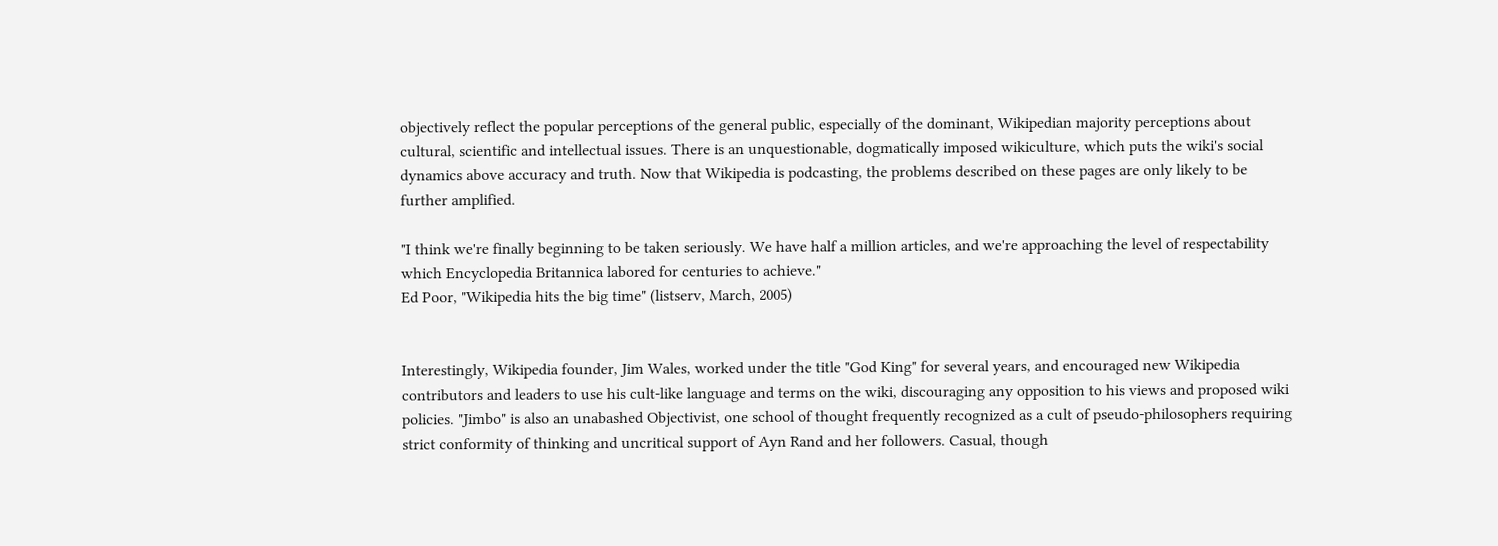objectively reflect the popular perceptions of the general public, especially of the dominant, Wikipedian majority perceptions about cultural, scientific and intellectual issues. There is an unquestionable, dogmatically imposed wikiculture, which puts the wiki's social dynamics above accuracy and truth. Now that Wikipedia is podcasting, the problems described on these pages are only likely to be further amplified.

"I think we're finally beginning to be taken seriously. We have half a million articles, and we're approaching the level of respectability which Encyclopedia Britannica labored for centuries to achieve."
Ed Poor, "Wikipedia hits the big time" (listserv, March, 2005)


Interestingly, Wikipedia founder, Jim Wales, worked under the title "God King" for several years, and encouraged new Wikipedia contributors and leaders to use his cult-like language and terms on the wiki, discouraging any opposition to his views and proposed wiki policies. "Jimbo" is also an unabashed Objectivist, one school of thought frequently recognized as a cult of pseudo-philosophers requiring strict conformity of thinking and uncritical support of Ayn Rand and her followers. Casual, though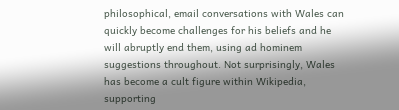philosophical, email conversations with Wales can quickly become challenges for his beliefs and he will abruptly end them, using ad hominem suggestions throughout. Not surprisingly, Wales has become a cult figure within Wikipedia, supporting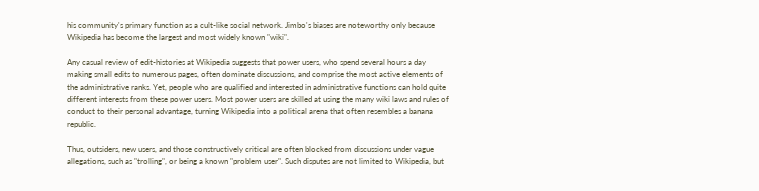his community's primary function as a cult-like social network. Jimbo's biases are noteworthy only because Wikipedia has become the largest and most widely known "wiki".

Any casual review of edit-histories at Wikipedia suggests that power users, who spend several hours a day making small edits to numerous pages, often dominate discussions, and comprise the most active elements of the administrative ranks. Yet, people who are qualified and interested in administrative functions can hold quite different interests from these power users. Most power users are skilled at using the many wiki laws and rules of conduct to their personal advantage, turning Wikipedia into a political arena that often resembles a banana republic.

Thus, outsiders, new users, and those constructively critical are often blocked from discussions under vague allegations, such as "trolling", or being a known "problem user". Such disputes are not limited to Wikipedia, but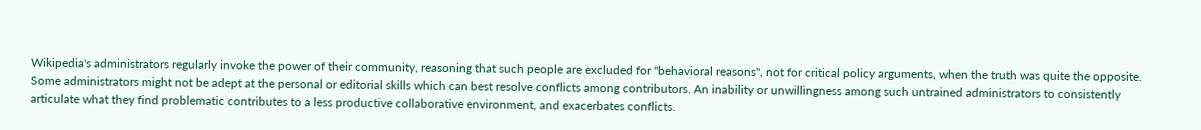Wikipedia's administrators regularly invoke the power of their community, reasoning that such people are excluded for "behavioral reasons", not for critical policy arguments, when the truth was quite the opposite. Some administrators might not be adept at the personal or editorial skills which can best resolve conflicts among contributors. An inability or unwillingness among such untrained administrators to consistently articulate what they find problematic contributes to a less productive collaborative environment, and exacerbates conflicts.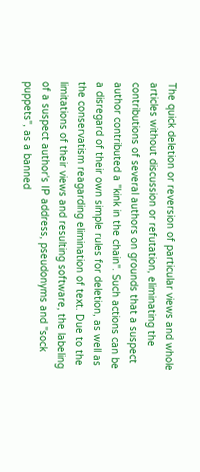The quick deletion or reversion of particular views and whole articles without discussion or refutation, eliminating the contributions of several authors on grounds that a suspect author contributed a "kink in the chain". Such actions can be a disregard of their own simple rules for deletion, as well as the conservatism reagarding elimination of text. Due to the limitations of their views and resulting software, the labeling of a suspect author's IP address, pseudonyms and "sock puppets", as a banned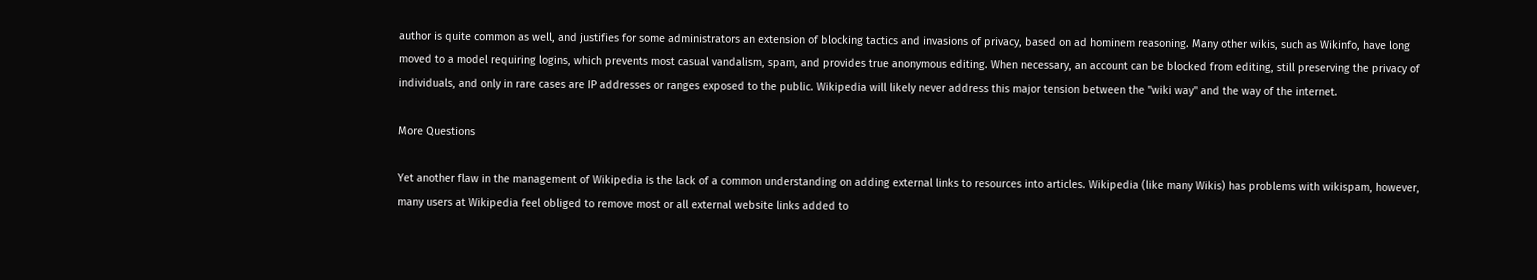author is quite common as well, and justifies for some administrators an extension of blocking tactics and invasions of privacy, based on ad hominem reasoning. Many other wikis, such as Wikinfo, have long moved to a model requiring logins, which prevents most casual vandalism, spam, and provides true anonymous editing. When necessary, an account can be blocked from editing, still preserving the privacy of individuals, and only in rare cases are IP addresses or ranges exposed to the public. Wikipedia will likely never address this major tension between the "wiki way" and the way of the internet.

More Questions

Yet another flaw in the management of Wikipedia is the lack of a common understanding on adding external links to resources into articles. Wikipedia (like many Wikis) has problems with wikispam, however, many users at Wikipedia feel obliged to remove most or all external website links added to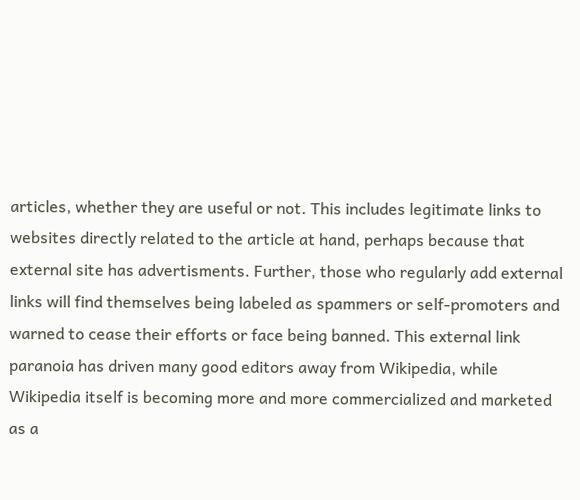articles, whether they are useful or not. This includes legitimate links to websites directly related to the article at hand, perhaps because that external site has advertisments. Further, those who regularly add external links will find themselves being labeled as spammers or self-promoters and warned to cease their efforts or face being banned. This external link paranoia has driven many good editors away from Wikipedia, while Wikipedia itself is becoming more and more commercialized and marketed as a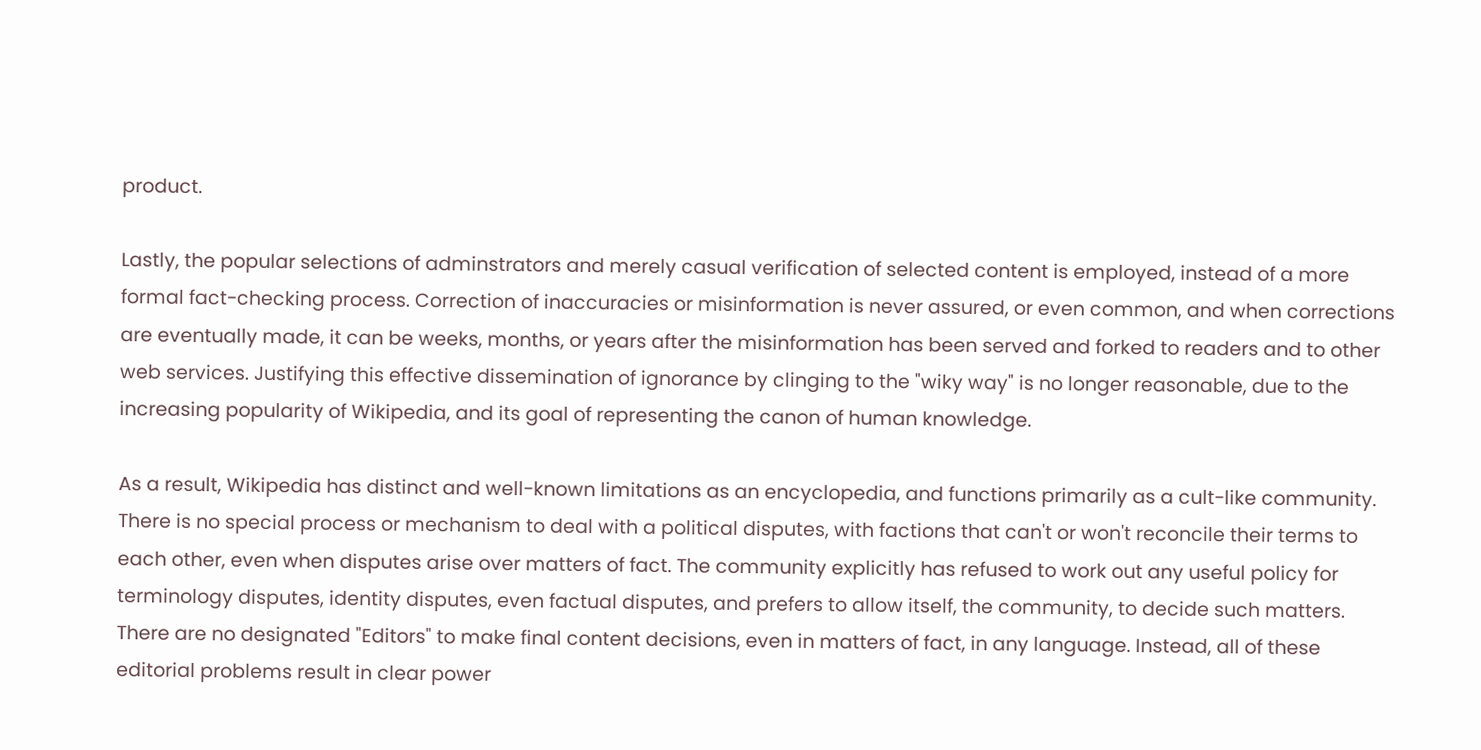product.

Lastly, the popular selections of adminstrators and merely casual verification of selected content is employed, instead of a more formal fact-checking process. Correction of inaccuracies or misinformation is never assured, or even common, and when corrections are eventually made, it can be weeks, months, or years after the misinformation has been served and forked to readers and to other web services. Justifying this effective dissemination of ignorance by clinging to the "wiky way" is no longer reasonable, due to the increasing popularity of Wikipedia, and its goal of representing the canon of human knowledge.

As a result, Wikipedia has distinct and well-known limitations as an encyclopedia, and functions primarily as a cult-like community. There is no special process or mechanism to deal with a political disputes, with factions that can't or won't reconcile their terms to each other, even when disputes arise over matters of fact. The community explicitly has refused to work out any useful policy for terminology disputes, identity disputes, even factual disputes, and prefers to allow itself, the community, to decide such matters. There are no designated "Editors" to make final content decisions, even in matters of fact, in any language. Instead, all of these editorial problems result in clear power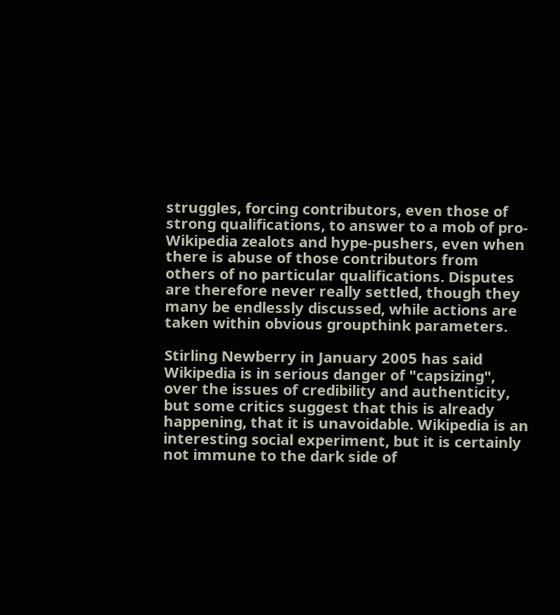struggles, forcing contributors, even those of strong qualifications, to answer to a mob of pro-Wikipedia zealots and hype-pushers, even when there is abuse of those contributors from others of no particular qualifications. Disputes are therefore never really settled, though they many be endlessly discussed, while actions are taken within obvious groupthink parameters.

Stirling Newberry in January 2005 has said Wikipedia is in serious danger of "capsizing", over the issues of credibility and authenticity, but some critics suggest that this is already happening, that it is unavoidable. Wikipedia is an interesting social experiment, but it is certainly not immune to the dark side of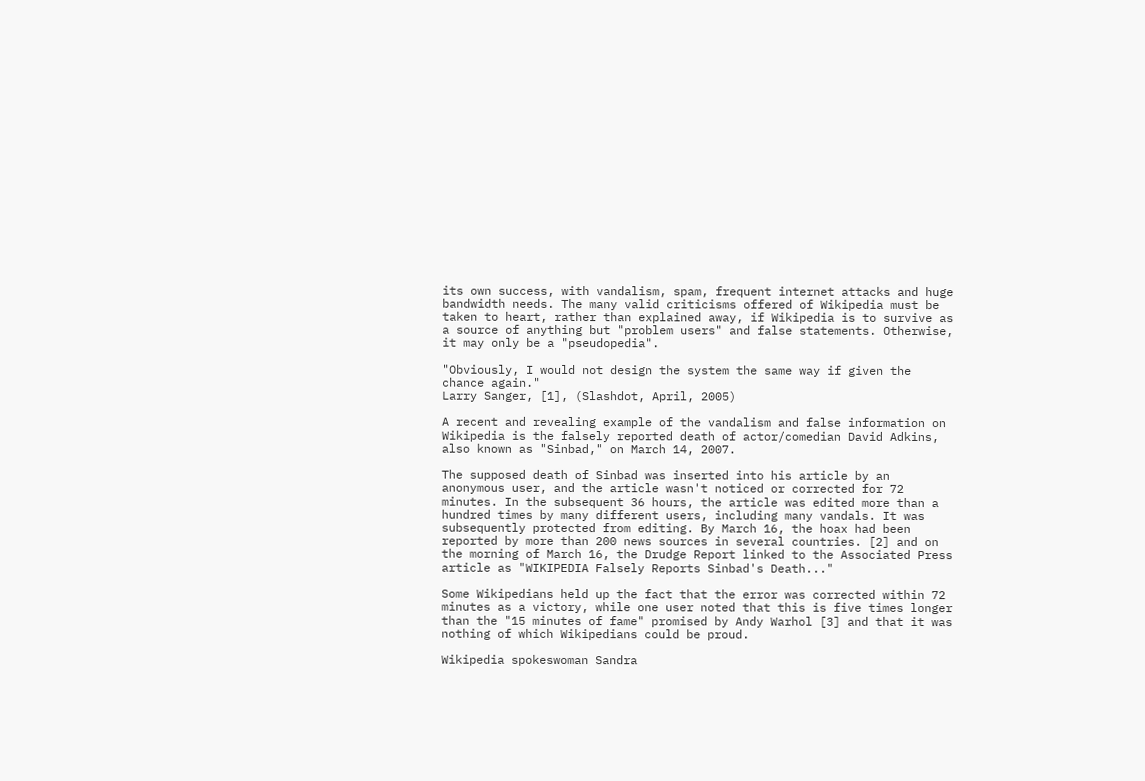its own success, with vandalism, spam, frequent internet attacks and huge bandwidth needs. The many valid criticisms offered of Wikipedia must be taken to heart, rather than explained away, if Wikipedia is to survive as a source of anything but "problem users" and false statements. Otherwise, it may only be a "pseudopedia".

"Obviously, I would not design the system the same way if given the chance again."
Larry Sanger, [1], (Slashdot, April, 2005)

A recent and revealing example of the vandalism and false information on Wikipedia is the falsely reported death of actor/comedian David Adkins, also known as "Sinbad," on March 14, 2007.

The supposed death of Sinbad was inserted into his article by an anonymous user, and the article wasn't noticed or corrected for 72 minutes. In the subsequent 36 hours, the article was edited more than a hundred times by many different users, including many vandals. It was subsequently protected from editing. By March 16, the hoax had been reported by more than 200 news sources in several countries. [2] and on the morning of March 16, the Drudge Report linked to the Associated Press article as "WIKIPEDIA Falsely Reports Sinbad's Death..."

Some Wikipedians held up the fact that the error was corrected within 72 minutes as a victory, while one user noted that this is five times longer than the "15 minutes of fame" promised by Andy Warhol [3] and that it was nothing of which Wikipedians could be proud.

Wikipedia spokeswoman Sandra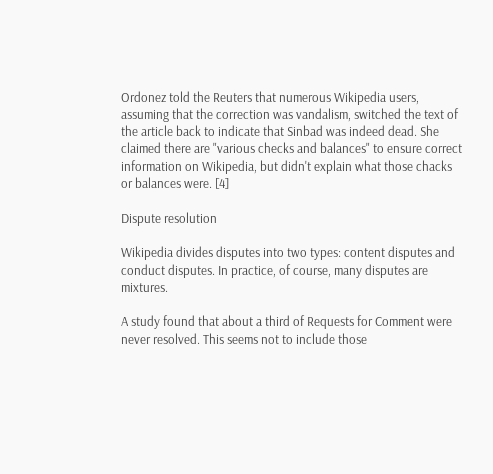Ordonez told the Reuters that numerous Wikipedia users, assuming that the correction was vandalism, switched the text of the article back to indicate that Sinbad was indeed dead. She claimed there are "various checks and balances" to ensure correct information on Wikipedia, but didn't explain what those chacks or balances were. [4]

Dispute resolution

Wikipedia divides disputes into two types: content disputes and conduct disputes. In practice, of course, many disputes are mixtures.

A study found that about a third of Requests for Comment were never resolved. This seems not to include those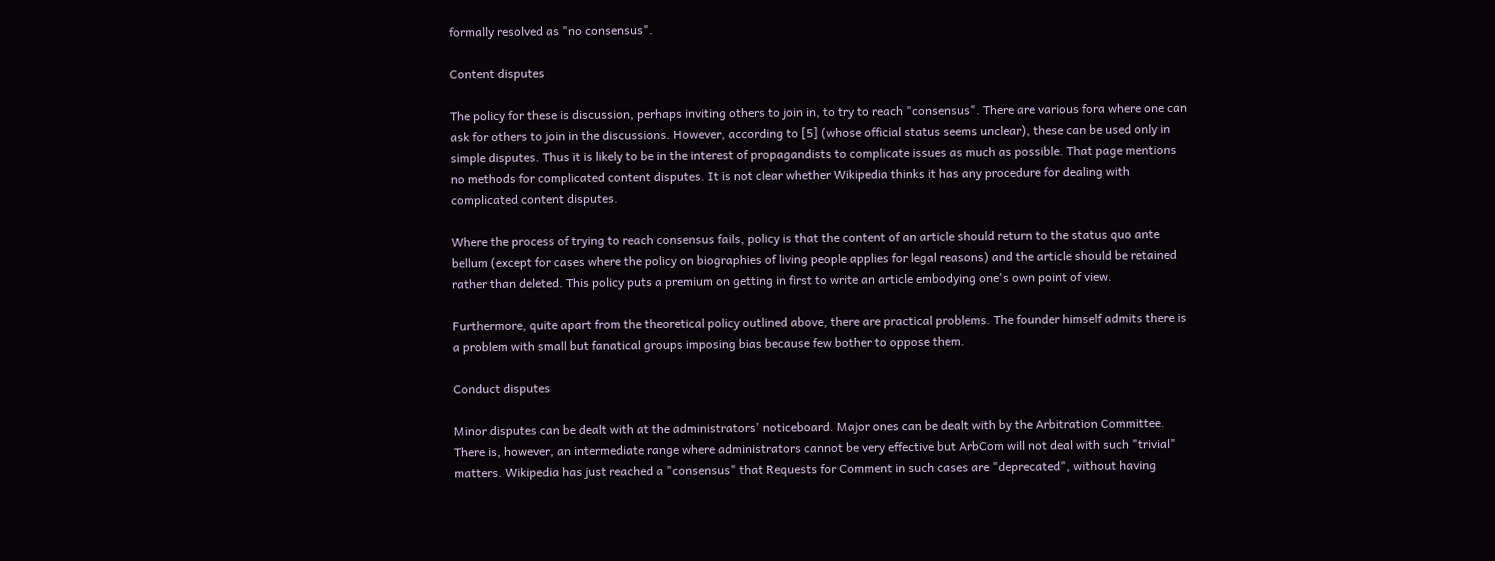formally resolved as "no consensus".

Content disputes

The policy for these is discussion, perhaps inviting others to join in, to try to reach "consensus". There are various fora where one can ask for others to join in the discussions. However, according to [5] (whose official status seems unclear), these can be used only in simple disputes. Thus it is likely to be in the interest of propagandists to complicate issues as much as possible. That page mentions no methods for complicated content disputes. It is not clear whether Wikipedia thinks it has any procedure for dealing with complicated content disputes.

Where the process of trying to reach consensus fails, policy is that the content of an article should return to the status quo ante bellum (except for cases where the policy on biographies of living people applies for legal reasons) and the article should be retained rather than deleted. This policy puts a premium on getting in first to write an article embodying one's own point of view.

Furthermore, quite apart from the theoretical policy outlined above, there are practical problems. The founder himself admits there is a problem with small but fanatical groups imposing bias because few bother to oppose them.

Conduct disputes

Minor disputes can be dealt with at the administrators' noticeboard. Major ones can be dealt with by the Arbitration Committee. There is, however, an intermediate range where administrators cannot be very effective but ArbCom will not deal with such "trivial" matters. Wikipedia has just reached a "consensus" that Requests for Comment in such cases are "deprecated", without having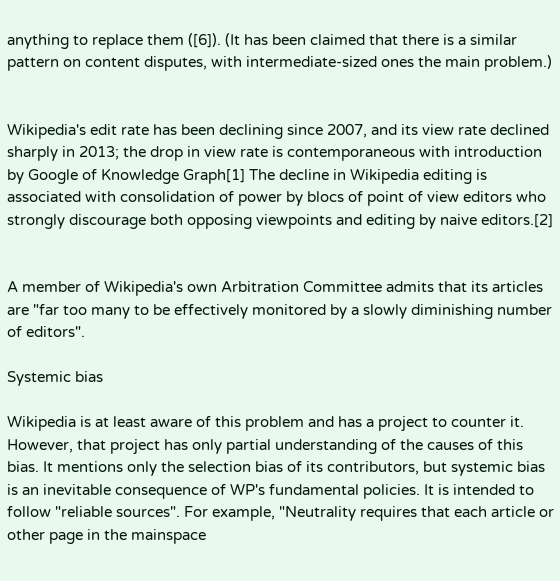anything to replace them ([6]). (It has been claimed that there is a similar pattern on content disputes, with intermediate-sized ones the main problem.)


Wikipedia's edit rate has been declining since 2007, and its view rate declined sharply in 2013; the drop in view rate is contemporaneous with introduction by Google of Knowledge Graph[1] The decline in Wikipedia editing is associated with consolidation of power by blocs of point of view editors who strongly discourage both opposing viewpoints and editing by naive editors.[2]


A member of Wikipedia's own Arbitration Committee admits that its articles are "far too many to be effectively monitored by a slowly diminishing number of editors".

Systemic bias

Wikipedia is at least aware of this problem and has a project to counter it. However, that project has only partial understanding of the causes of this bias. It mentions only the selection bias of its contributors, but systemic bias is an inevitable consequence of WP's fundamental policies. It is intended to follow "reliable sources". For example, "Neutrality requires that each article or other page in the mainspace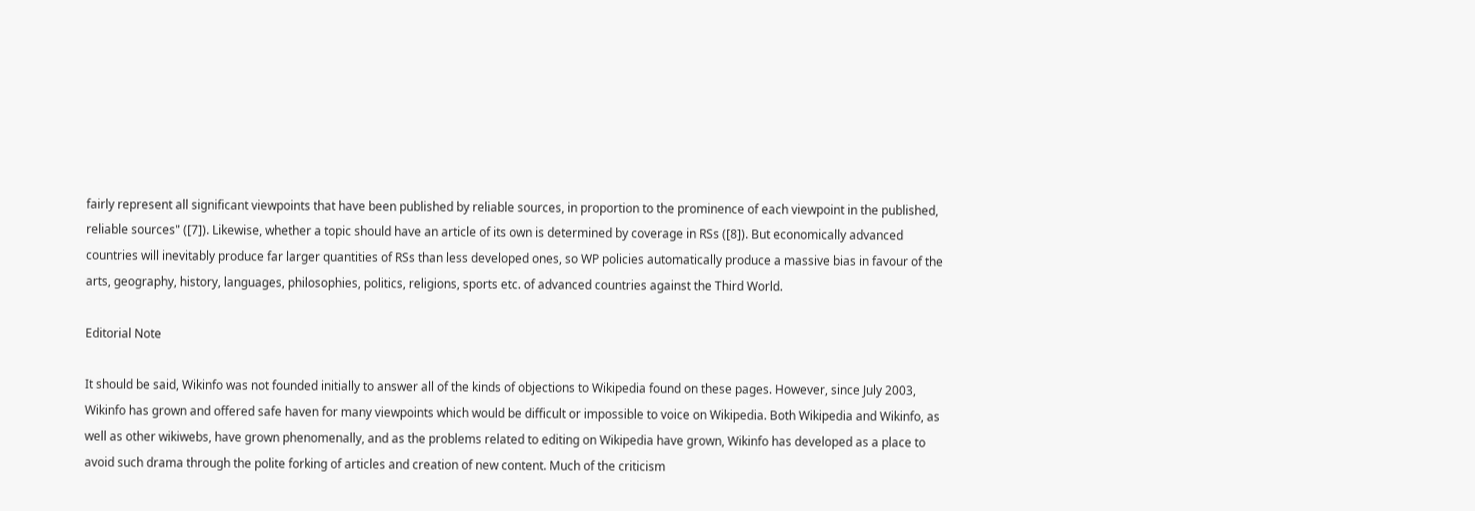fairly represent all significant viewpoints that have been published by reliable sources, in proportion to the prominence of each viewpoint in the published, reliable sources" ([7]). Likewise, whether a topic should have an article of its own is determined by coverage in RSs ([8]). But economically advanced countries will inevitably produce far larger quantities of RSs than less developed ones, so WP policies automatically produce a massive bias in favour of the arts, geography, history, languages, philosophies, politics, religions, sports etc. of advanced countries against the Third World.

Editorial Note

It should be said, Wikinfo was not founded initially to answer all of the kinds of objections to Wikipedia found on these pages. However, since July 2003, Wikinfo has grown and offered safe haven for many viewpoints which would be difficult or impossible to voice on Wikipedia. Both Wikipedia and Wikinfo, as well as other wikiwebs, have grown phenomenally, and as the problems related to editing on Wikipedia have grown, Wikinfo has developed as a place to avoid such drama through the polite forking of articles and creation of new content. Much of the criticism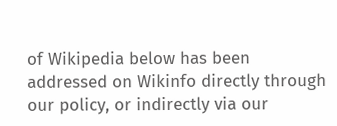of Wikipedia below has been addressed on Wikinfo directly through our policy, or indirectly via our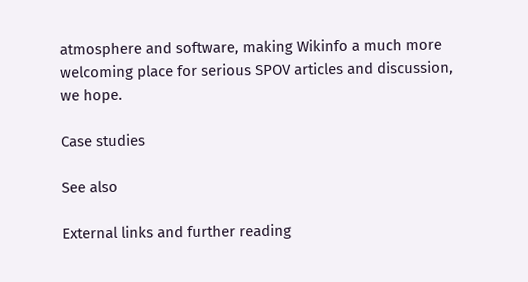atmosphere and software, making Wikinfo a much more welcoming place for serious SPOV articles and discussion, we hope.

Case studies

See also

External links and further reading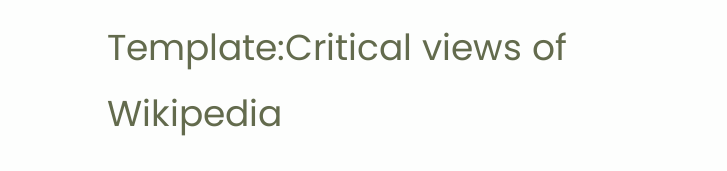Template:Critical views of Wikipedia